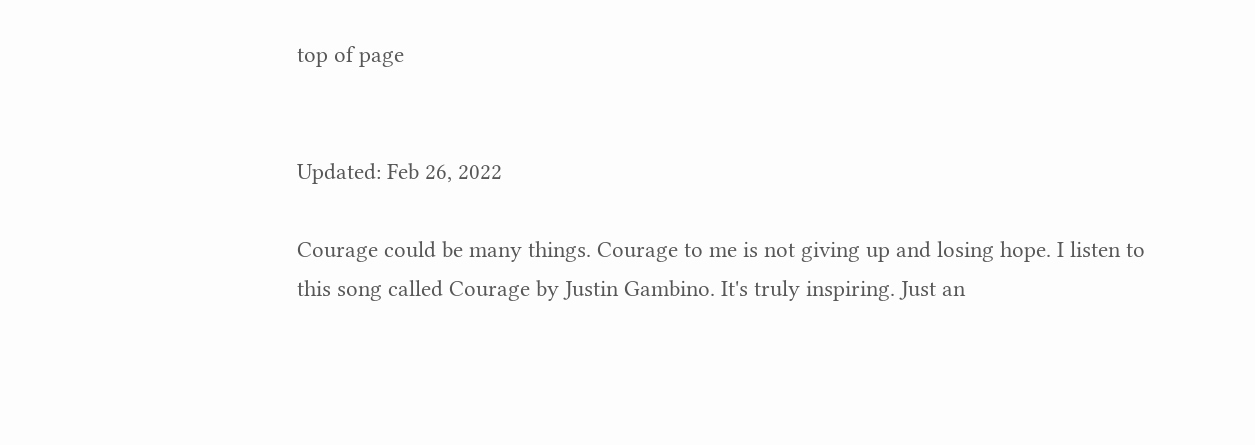top of page


Updated: Feb 26, 2022

Courage could be many things. Courage to me is not giving up and losing hope. I listen to this song called Courage by Justin Gambino. It's truly inspiring. Just an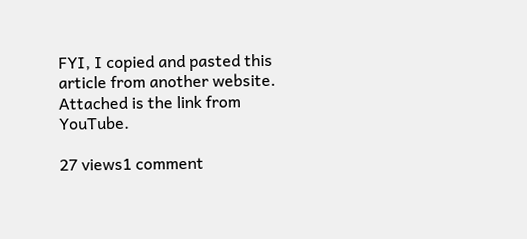FYI, I copied and pasted this article from another website. Attached is the link from YouTube.

27 views1 comment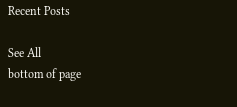Recent Posts

See All
bottom of page